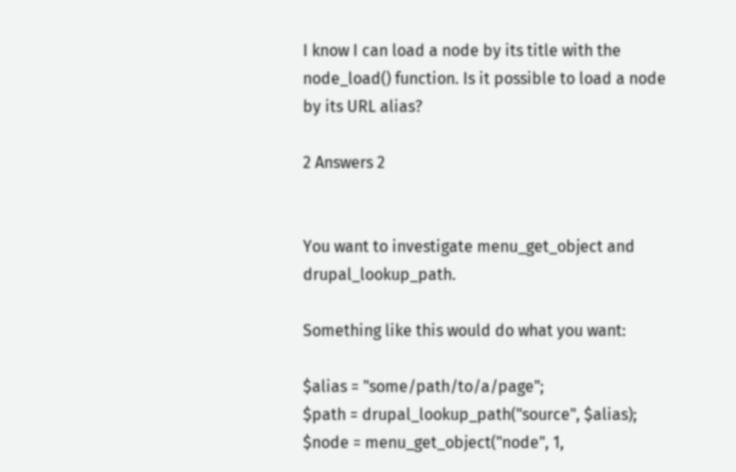I know I can load a node by its title with the node_load() function. Is it possible to load a node by its URL alias?

2 Answers 2


You want to investigate menu_get_object and drupal_lookup_path.

Something like this would do what you want:

$alias = "some/path/to/a/page";
$path = drupal_lookup_path("source", $alias);
$node = menu_get_object("node", 1,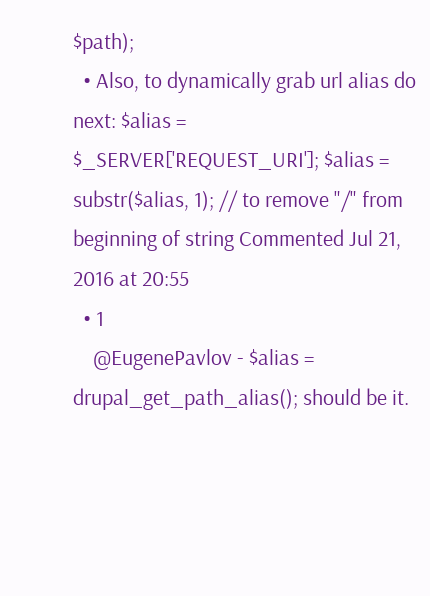$path);
  • Also, to dynamically grab url alias do next: $alias = $_SERVER['REQUEST_URI']; $alias = substr($alias, 1); // to remove "/" from beginning of string Commented Jul 21, 2016 at 20:55
  • 1
    @EugenePavlov - $alias = drupal_get_path_alias(); should be it.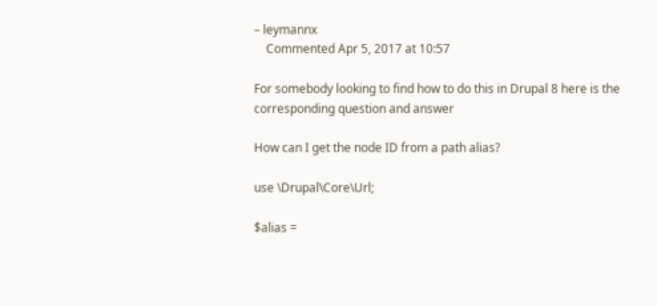– leymannx
    Commented Apr 5, 2017 at 10:57

For somebody looking to find how to do this in Drupal 8 here is the corresponding question and answer

How can I get the node ID from a path alias?

use \Drupal\Core\Url;

$alias =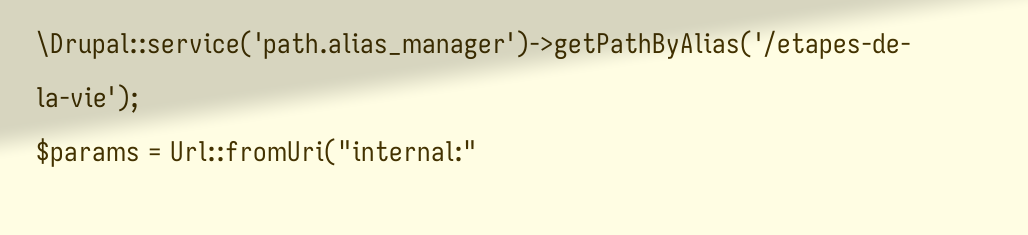\Drupal::service('path.alias_manager')->getPathByAlias('/etapes-de-la-vie');
$params = Url::fromUri("internal:"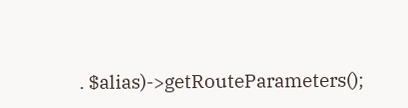. $alias)->getRouteParameters();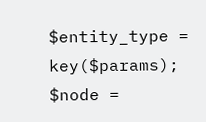$entity_type = key($params);
$node =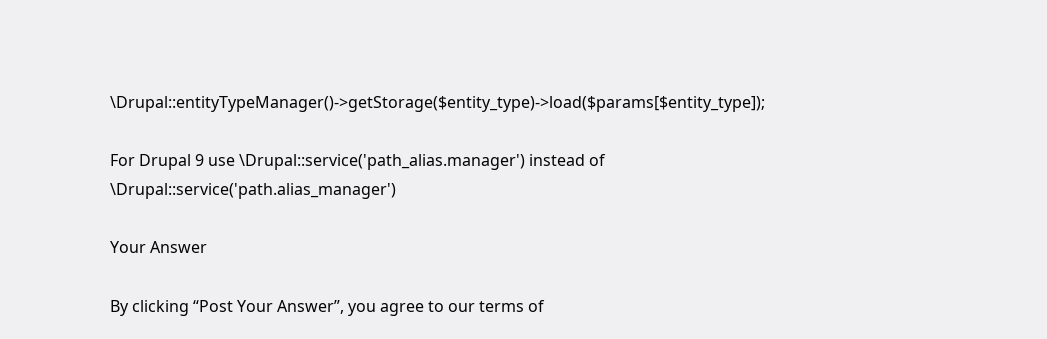\Drupal::entityTypeManager()->getStorage($entity_type)->load($params[$entity_type]);

For Drupal 9 use \Drupal::service('path_alias.manager') instead of \Drupal::service('path.alias_manager')

Your Answer

By clicking “Post Your Answer”, you agree to our terms of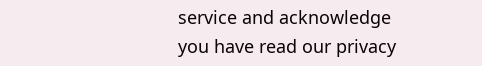service and acknowledge you have read our privacy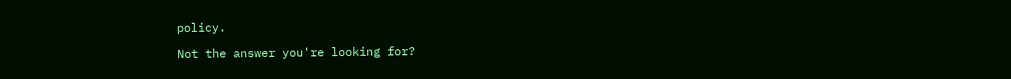policy.

Not the answer you're looking for?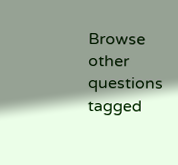Browse other questions tagged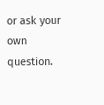or ask your own question.